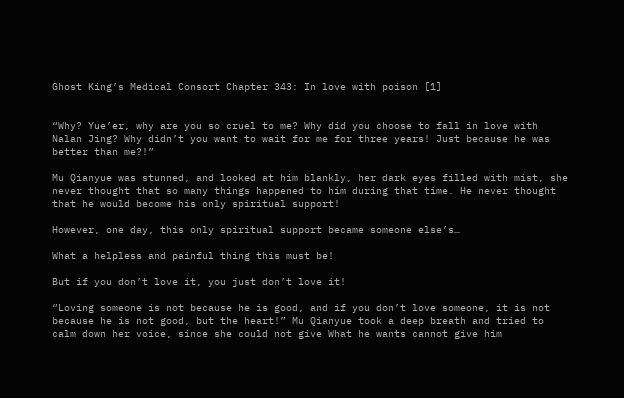Ghost King’s Medical Consort Chapter 343: In love with poison [1]


“Why? Yue’er, why are you so cruel to me? Why did you choose to fall in love with Nalan Jing? Why didn’t you want to wait for me for three years! Just because he was better than me?!”

Mu Qianyue was stunned, and looked at him blankly, her dark eyes filled with mist, she never thought that so many things happened to him during that time. He never thought that he would become his only spiritual support!

However, one day, this only spiritual support became someone else’s…

What a helpless and painful thing this must be!

But if you don’t love it, you just don’t love it!

“Loving someone is not because he is good, and if you don’t love someone, it is not because he is not good, but the heart!” Mu Qianyue took a deep breath and tried to calm down her voice, since she could not give What he wants cannot give him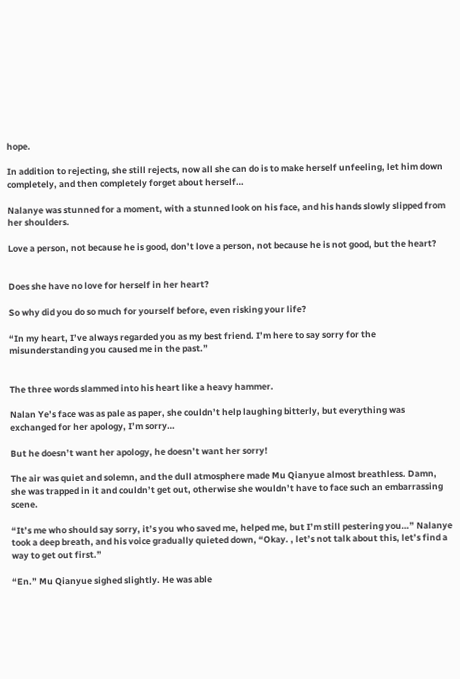hope.

In addition to rejecting, she still rejects, now all she can do is to make herself unfeeling, let him down completely, and then completely forget about herself…

Nalanye was stunned for a moment, with a stunned look on his face, and his hands slowly slipped from her shoulders.

Love a person, not because he is good, don’t love a person, not because he is not good, but the heart?


Does she have no love for herself in her heart?

So why did you do so much for yourself before, even risking your life?

“In my heart, I’ve always regarded you as my best friend. I’m here to say sorry for the misunderstanding you caused me in the past.”


The three words slammed into his heart like a heavy hammer.

Nalan Ye’s face was as pale as paper, she couldn’t help laughing bitterly, but everything was exchanged for her apology, I’m sorry…

But he doesn’t want her apology, he doesn’t want her sorry!

The air was quiet and solemn, and the dull atmosphere made Mu Qianyue almost breathless. Damn, she was trapped in it and couldn’t get out, otherwise she wouldn’t have to face such an embarrassing scene.

“It’s me who should say sorry, it’s you who saved me, helped me, but I’m still pestering you…” Nalanye took a deep breath, and his voice gradually quieted down, “Okay. , let’s not talk about this, let’s find a way to get out first.”

“En.” Mu Qianyue sighed slightly. He was able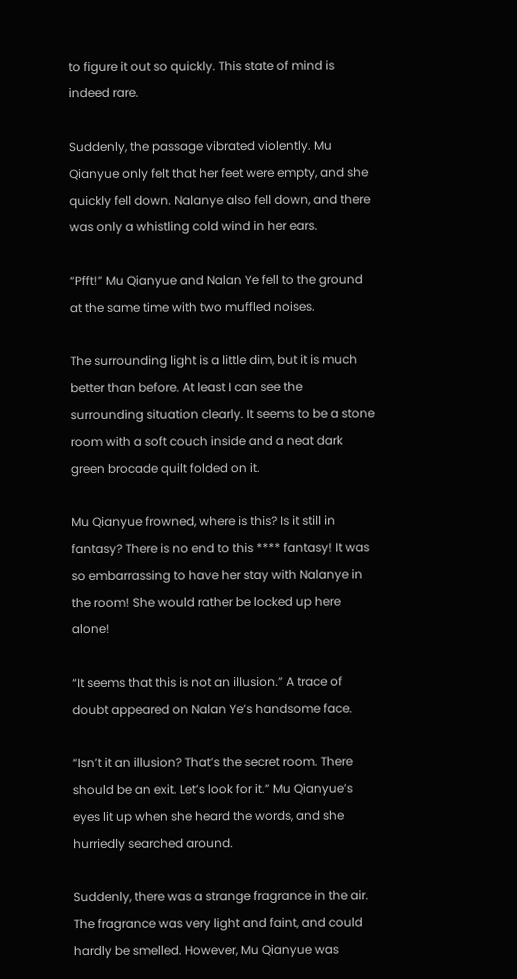to figure it out so quickly. This state of mind is indeed rare.

Suddenly, the passage vibrated violently. Mu Qianyue only felt that her feet were empty, and she quickly fell down. Nalanye also fell down, and there was only a whistling cold wind in her ears.

“Pfft!” Mu Qianyue and Nalan Ye fell to the ground at the same time with two muffled noises.

The surrounding light is a little dim, but it is much better than before. At least I can see the surrounding situation clearly. It seems to be a stone room with a soft couch inside and a neat dark green brocade quilt folded on it.

Mu Qianyue frowned, where is this? Is it still in fantasy? There is no end to this **** fantasy! It was so embarrassing to have her stay with Nalanye in the room! She would rather be locked up here alone!

“It seems that this is not an illusion.” A trace of doubt appeared on Nalan Ye’s handsome face.

“Isn’t it an illusion? That’s the secret room. There should be an exit. Let’s look for it.” Mu Qianyue’s eyes lit up when she heard the words, and she hurriedly searched around.

Suddenly, there was a strange fragrance in the air. The fragrance was very light and faint, and could hardly be smelled. However, Mu Qianyue was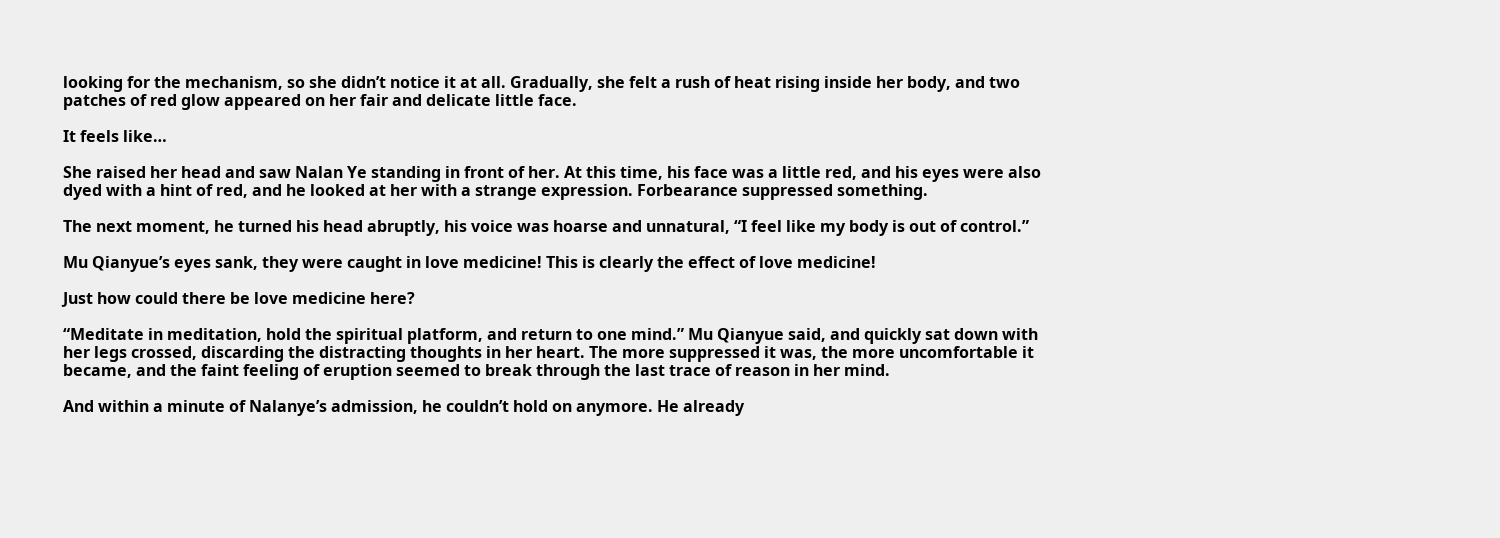looking for the mechanism, so she didn’t notice it at all. Gradually, she felt a rush of heat rising inside her body, and two patches of red glow appeared on her fair and delicate little face.

It feels like…

She raised her head and saw Nalan Ye standing in front of her. At this time, his face was a little red, and his eyes were also dyed with a hint of red, and he looked at her with a strange expression. Forbearance suppressed something.

The next moment, he turned his head abruptly, his voice was hoarse and unnatural, “I feel like my body is out of control.”

Mu Qianyue’s eyes sank, they were caught in love medicine! This is clearly the effect of love medicine!

Just how could there be love medicine here?

“Meditate in meditation, hold the spiritual platform, and return to one mind.” Mu Qianyue said, and quickly sat down with her legs crossed, discarding the distracting thoughts in her heart. The more suppressed it was, the more uncomfortable it became, and the faint feeling of eruption seemed to break through the last trace of reason in her mind.

And within a minute of Nalanye’s admission, he couldn’t hold on anymore. He already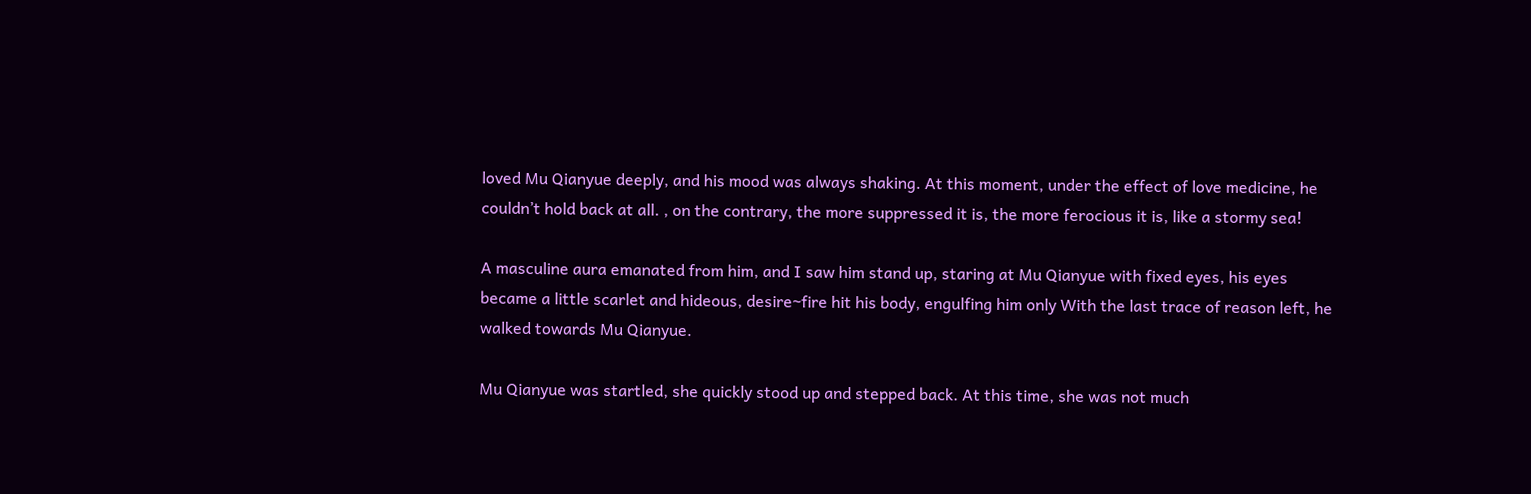loved Mu Qianyue deeply, and his mood was always shaking. At this moment, under the effect of love medicine, he couldn’t hold back at all. , on the contrary, the more suppressed it is, the more ferocious it is, like a stormy sea!

A masculine aura emanated from him, and I saw him stand up, staring at Mu Qianyue with fixed eyes, his eyes became a little scarlet and hideous, desire~fire hit his body, engulfing him only With the last trace of reason left, he walked towards Mu Qianyue.

Mu Qianyue was startled, she quickly stood up and stepped back. At this time, she was not much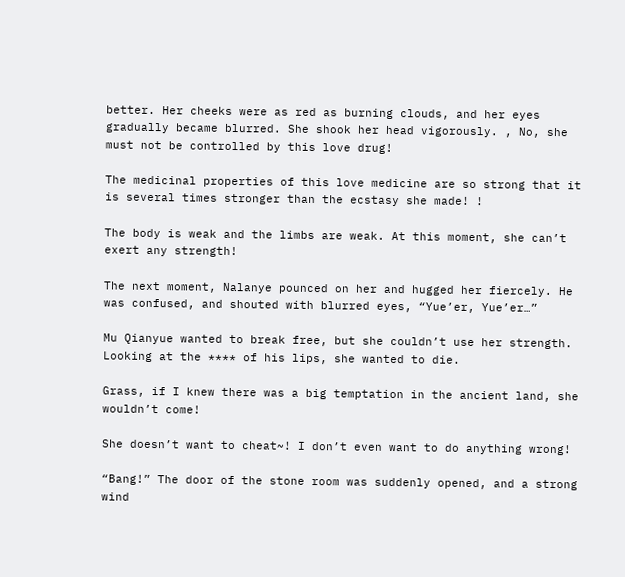better. Her cheeks were as red as burning clouds, and her eyes gradually became blurred. She shook her head vigorously. , No, she must not be controlled by this love drug!

The medicinal properties of this love medicine are so strong that it is several times stronger than the ecstasy she made! !

The body is weak and the limbs are weak. At this moment, she can’t exert any strength!

The next moment, Nalanye pounced on her and hugged her fiercely. He was confused, and shouted with blurred eyes, “Yue’er, Yue’er…”

Mu Qianyue wanted to break free, but she couldn’t use her strength. Looking at the **** of his lips, she wanted to die.

Grass, if I knew there was a big temptation in the ancient land, she wouldn’t come!

She doesn’t want to cheat~! I don’t even want to do anything wrong!

“Bang!” The door of the stone room was suddenly opened, and a strong wind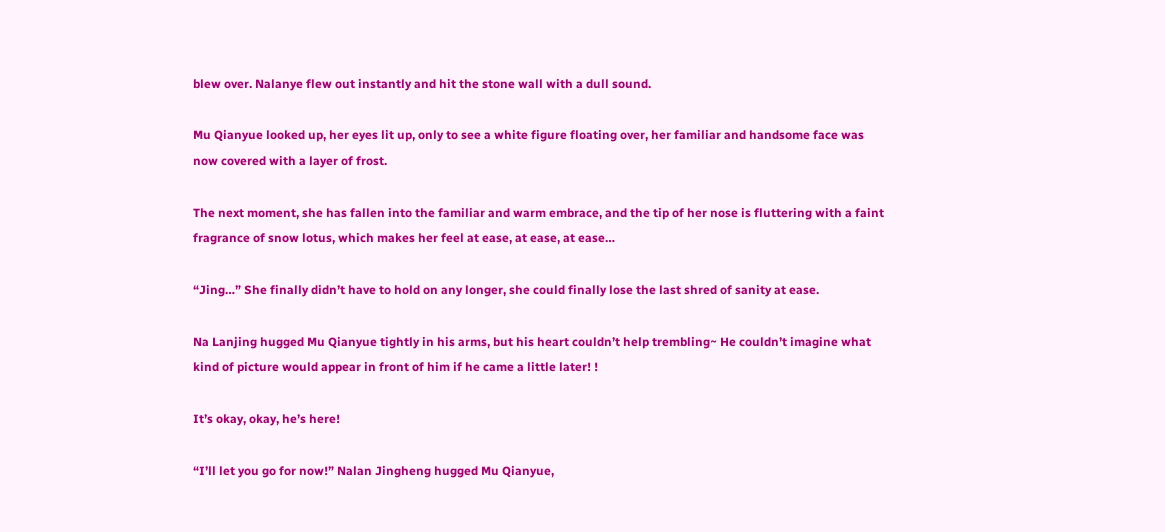blew over. Nalanye flew out instantly and hit the stone wall with a dull sound.

Mu Qianyue looked up, her eyes lit up, only to see a white figure floating over, her familiar and handsome face was now covered with a layer of frost.

The next moment, she has fallen into the familiar and warm embrace, and the tip of her nose is fluttering with a faint fragrance of snow lotus, which makes her feel at ease, at ease, at ease…

“Jing…” She finally didn’t have to hold on any longer, she could finally lose the last shred of sanity at ease.

Na Lanjing hugged Mu Qianyue tightly in his arms, but his heart couldn’t help trembling~ He couldn’t imagine what kind of picture would appear in front of him if he came a little later! !

It’s okay, okay, he’s here!

“I’ll let you go for now!” Nalan Jingheng hugged Mu Qianyue,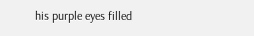his purple eyes filled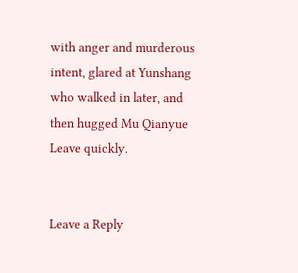with anger and murderous intent, glared at Yunshang who walked in later, and then hugged Mu Qianyue Leave quickly.


Leave a Reply